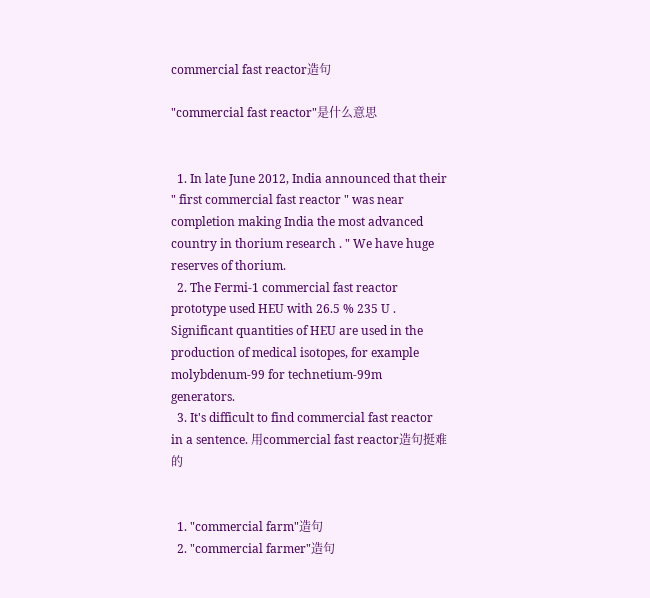commercial fast reactor造句

"commercial fast reactor"是什么意思


  1. In late June 2012, India announced that their " first commercial fast reactor " was near completion making India the most advanced country in thorium research . " We have huge reserves of thorium.
  2. The Fermi-1 commercial fast reactor prototype used HEU with 26.5 % 235 U . Significant quantities of HEU are used in the production of medical isotopes, for example molybdenum-99 for technetium-99m generators.
  3. It's difficult to find commercial fast reactor in a sentence. 用commercial fast reactor造句挺难的


  1. "commercial farm"造句
  2. "commercial farmer"造句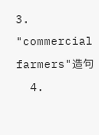3. "commercial farmers"造句
  4.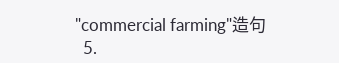"commercial farming"造句
  5.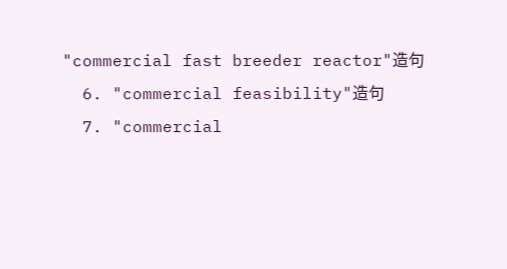"commercial fast breeder reactor"造句
  6. "commercial feasibility"造句
  7. "commercial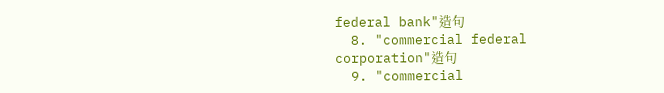federal bank"造句
  8. "commercial federal corporation"造句
  9. "commercial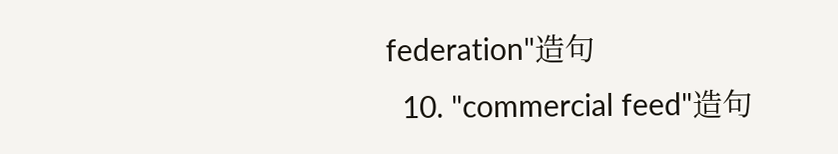federation"造句
  10. "commercial feed"造句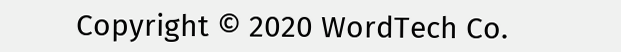Copyright © 2020 WordTech Co.